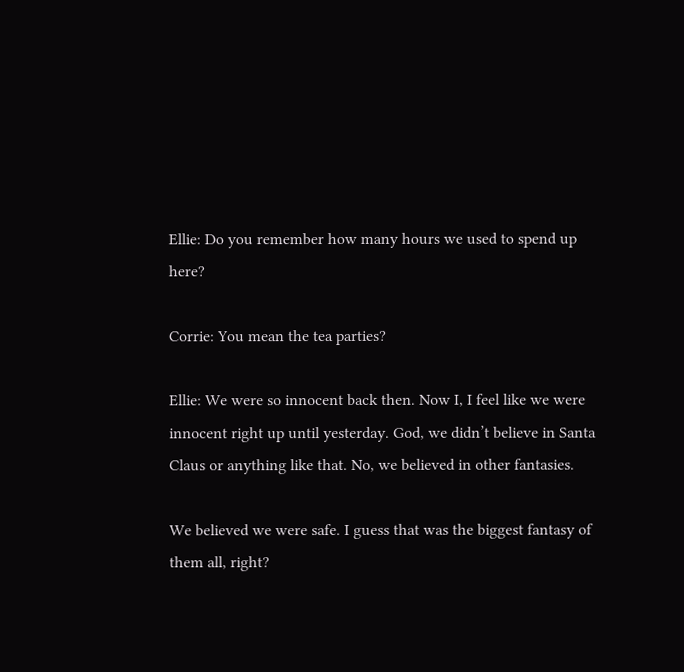Ellie: Do you remember how many hours we used to spend up here?

Corrie: You mean the tea parties?

Ellie: We were so innocent back then. Now I, I feel like we were innocent right up until yesterday. God, we didn’t believe in Santa Claus or anything like that. No, we believed in other fantasies.

We believed we were safe. I guess that was the biggest fantasy of them all, right?